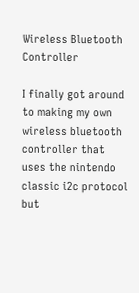Wireless Bluetooth Controller

I finally got around to making my own wireless bluetooth controller that uses the nintendo classic i2c protocol but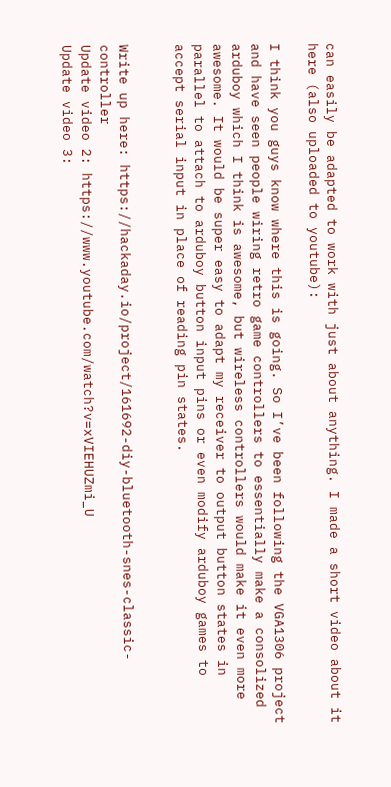can easily be adapted to work with just about anything. I made a short video about it here (also uploaded to youtube):

I think you guys know where this is going. So I’ve been following the VGA1306 project and have seen people wiring retro game controllers to essentially make a consolized arduboy which I think is awesome, but wireless controllers would make it even more awesome. It would be super easy to adapt my receiver to output button states in parallel to attach to arduboy button input pins or even modify arduboy games to accept serial input in place of reading pin states.


Write up here: https://hackaday.io/project/161692-diy-bluetooth-snes-classic-controller
Update video 2: https://www.youtube.com/watch?v=xVIEHUZmi_U
Update video 3: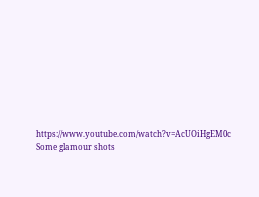https://www.youtube.com/watch?v=AcUOiHgEM0c
Some glamour shots